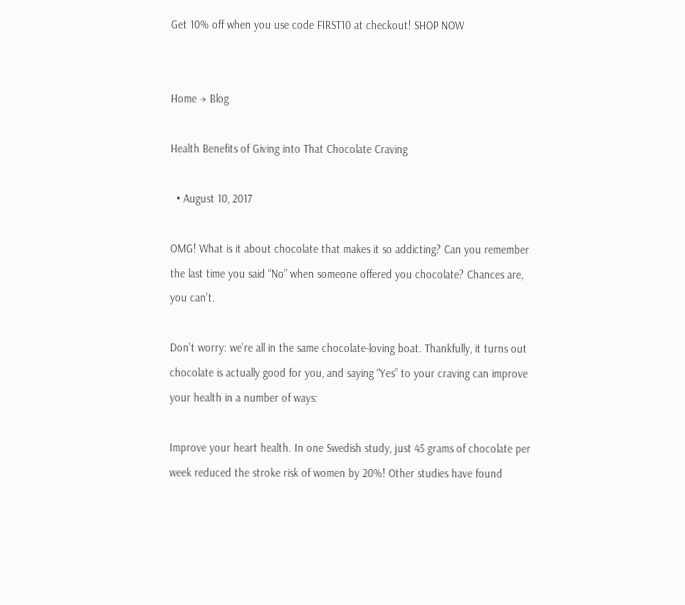Get 10% off when you use code FIRST10 at checkout! SHOP NOW


Home → Blog

Health Benefits of Giving into That Chocolate Craving

  • August 10, 2017

OMG! What is it about chocolate that makes it so addicting? Can you remember the last time you said “No” when someone offered you chocolate? Chances are, you can’t.

Don’t worry: we’re all in the same chocolate-loving boat. Thankfully, it turns out chocolate is actually good for you, and saying “Yes” to your craving can improve your health in a number of ways:

Improve your heart health. In one Swedish study, just 45 grams of chocolate per week reduced the stroke risk of women by 20%! Other studies have found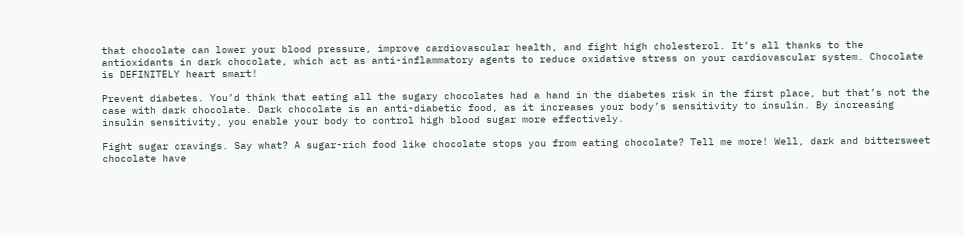that chocolate can lower your blood pressure, improve cardiovascular health, and fight high cholesterol. It’s all thanks to the antioxidants in dark chocolate, which act as anti-inflammatory agents to reduce oxidative stress on your cardiovascular system. Chocolate is DEFINITELY heart smart!

Prevent diabetes. You’d think that eating all the sugary chocolates had a hand in the diabetes risk in the first place, but that’s not the case with dark chocolate. Dark chocolate is an anti-diabetic food, as it increases your body’s sensitivity to insulin. By increasing insulin sensitivity, you enable your body to control high blood sugar more effectively.

Fight sugar cravings. Say what? A sugar-rich food like chocolate stops you from eating chocolate? Tell me more! Well, dark and bittersweet chocolate have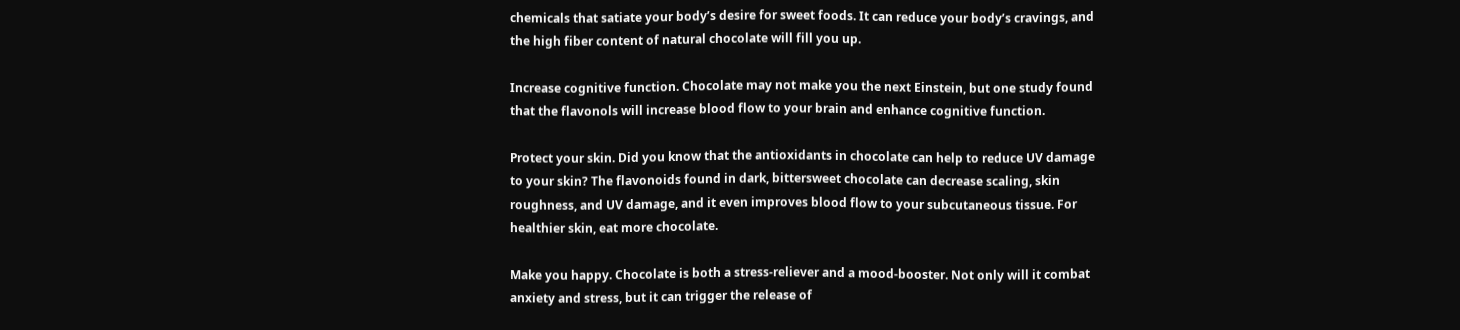chemicals that satiate your body’s desire for sweet foods. It can reduce your body’s cravings, and the high fiber content of natural chocolate will fill you up.

Increase cognitive function. Chocolate may not make you the next Einstein, but one study found that the flavonols will increase blood flow to your brain and enhance cognitive function.

Protect your skin. Did you know that the antioxidants in chocolate can help to reduce UV damage to your skin? The flavonoids found in dark, bittersweet chocolate can decrease scaling, skin roughness, and UV damage, and it even improves blood flow to your subcutaneous tissue. For healthier skin, eat more chocolate.

Make you happy. Chocolate is both a stress-reliever and a mood-booster. Not only will it combat anxiety and stress, but it can trigger the release of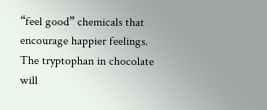“feel good” chemicals that encourage happier feelings. The tryptophan in chocolate will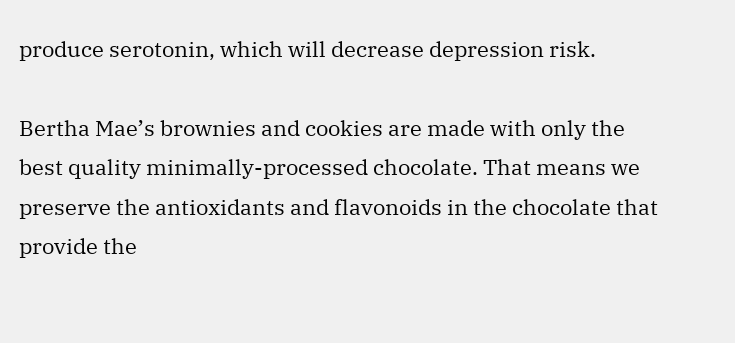produce serotonin, which will decrease depression risk.

Bertha Mae’s brownies and cookies are made with only the best quality minimally-processed chocolate. That means we preserve the antioxidants and flavonoids in the chocolate that provide the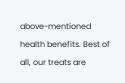above-mentioned health benefits. Best of all, our treats are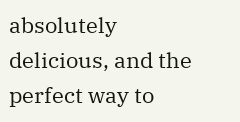absolutely delicious, and the perfect way to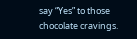say “Yes” to those chocolate cravings.